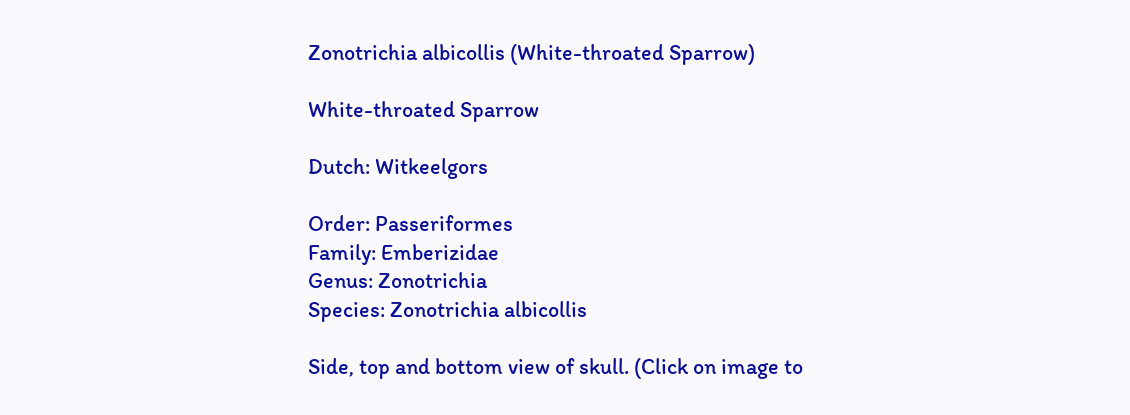Zonotrichia albicollis (White-throated Sparrow)

White-throated Sparrow

Dutch: Witkeelgors

Order: Passeriformes
Family: Emberizidae
Genus: Zonotrichia
Species: Zonotrichia albicollis

Side, top and bottom view of skull. (Click on image to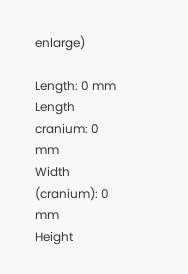enlarge)

Length: 0 mm
Length cranium: 0 mm
Width (cranium): 0 mm
Height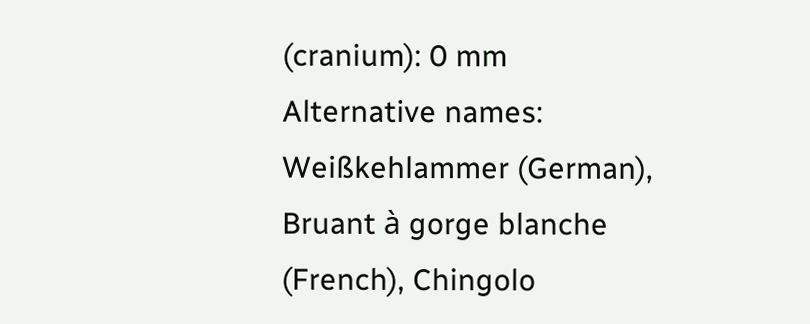(cranium): 0 mm
Alternative names: Weißkehlammer (German), Bruant à gorge blanche (French), Chingolo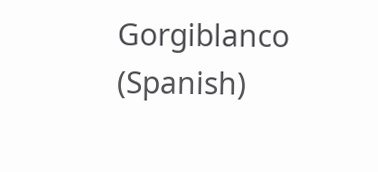Gorgiblanco (Spanish)